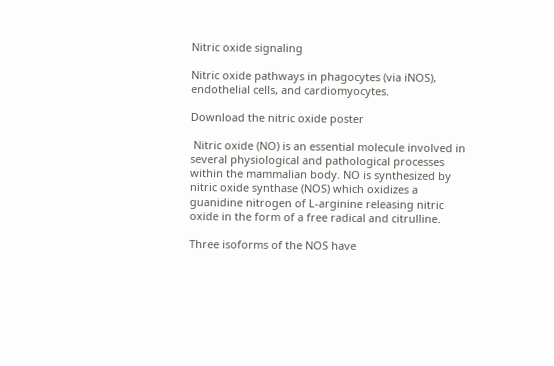Nitric oxide signaling

Nitric oxide pathways in phagocytes (via iNOS), endothelial cells, and cardiomyocytes.

Download the nitric oxide poster

 Nitric oxide (NO) is an essential molecule involved in several physiological and pathological processes within the mammalian body. NO is synthesized by nitric oxide synthase (NOS) which oxidizes a guanidine nitrogen of L-arginine releasing nitric oxide in the form of a free radical and citrulline.

Three isoforms of the NOS have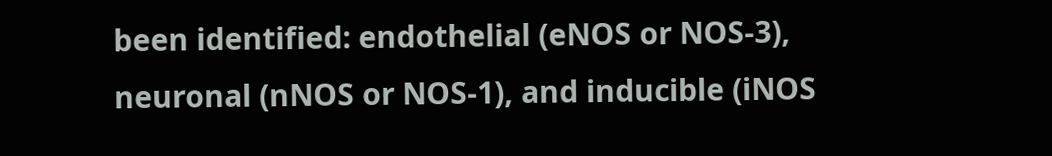been identified: endothelial (eNOS or NOS-3), neuronal (nNOS or NOS-1), and inducible (iNOS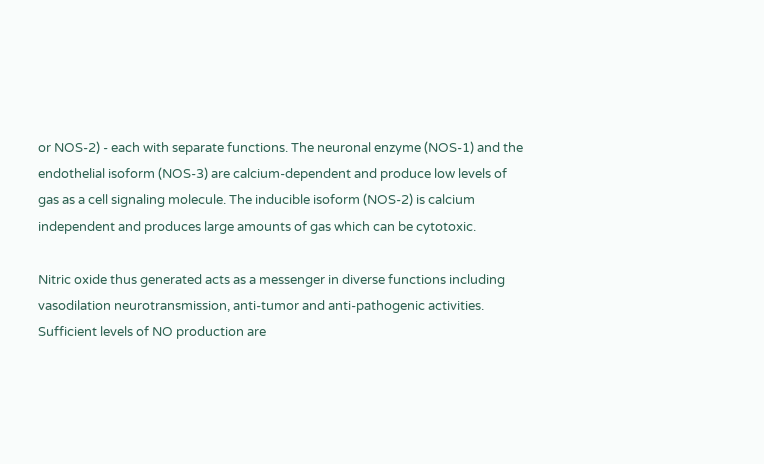or NOS-2) - each with separate functions. The neuronal enzyme (NOS-1) and the endothelial isoform (NOS-3) are calcium-dependent and produce low levels of gas as a cell signaling molecule. The inducible isoform (NOS-2) is calcium independent and produces large amounts of gas which can be cytotoxic.

Nitric oxide thus generated acts as a messenger in diverse functions including vasodilation neurotransmission, anti-tumor and anti-pathogenic activities. Sufficient levels of NO production are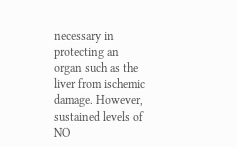necessary in protecting an organ such as the liver from ischemic damage. However, sustained levels of NO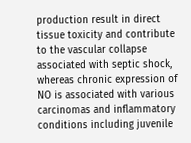production result in direct tissue toxicity and contribute to the vascular collapse associated with septic shock, whereas chronic expression of NO is associated with various carcinomas and inflammatory conditions including juvenile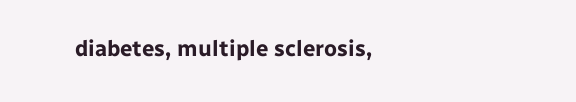diabetes, multiple sclerosis,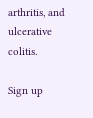arthritis, and ulcerative colitis.

Sign up